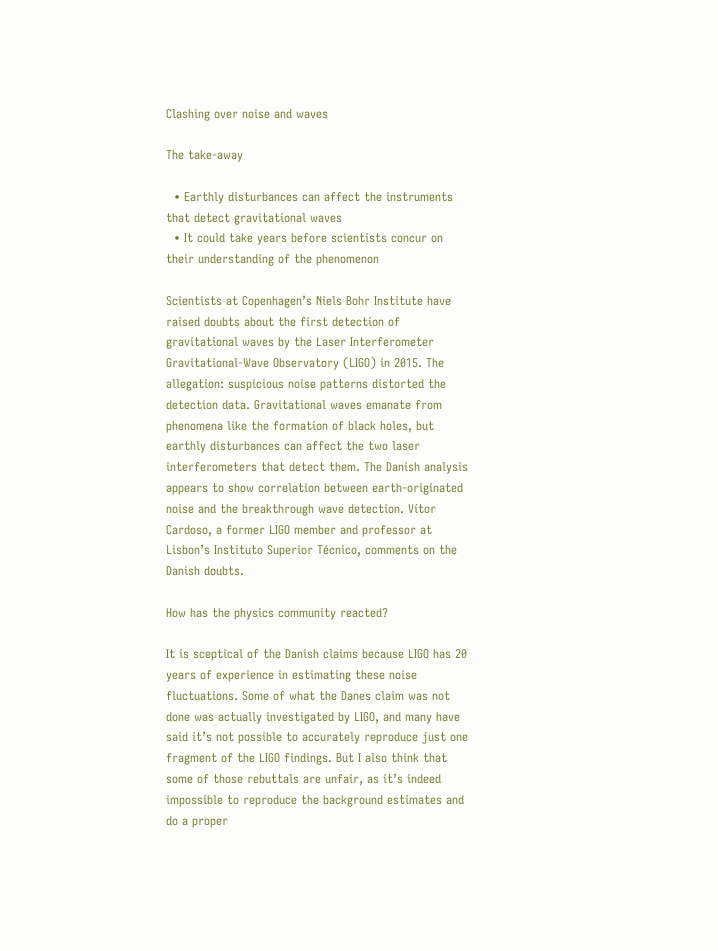Clashing over noise and waves

The take-away

  • Earthly disturbances can affect the instruments that detect gravitational waves
  • It could take years before scientists concur on their understanding of the phenomenon

Scientists at Copenhagen’s Niels Bohr Institute have raised doubts about the first detection of gravitational waves by the Laser Interferometer Gravitational-Wave Observatory (LIGO) in 2015. The allegation: suspicious noise patterns distorted the detection data. Gravitational waves emanate from phenomena like the formation of black holes, but earthly disturbances can affect the two laser interferometers that detect them. The Danish analysis appears to show correlation between earth-originated noise and the breakthrough wave detection. Vítor Cardoso, a former LIGO member and professor at Lisbon’s Instituto Superior Técnico, comments on the Danish doubts.

How has the physics community reacted?

It is sceptical of the Danish claims because LIGO has 20 years of experience in estimating these noise fluctuations. Some of what the Danes claim was not done was actually investigated by LIGO, and many have said it’s not possible to accurately reproduce just one fragment of the LIGO findings. But I also think that some of those rebuttals are unfair, as it’s indeed impossible to reproduce the background estimates and do a proper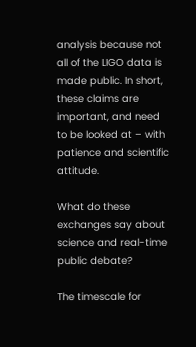analysis because not all of the LIGO data is made public. In short, these claims are important, and need to be looked at – with patience and scientific attitude.

What do these exchanges say about science and real-time public debate?

The timescale for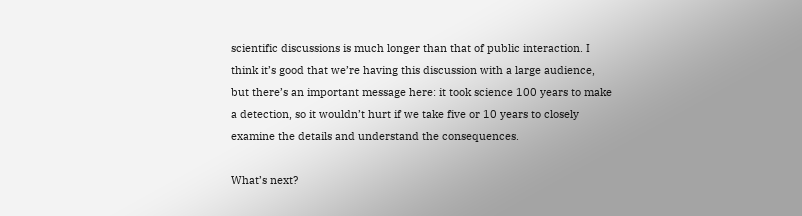scientific discussions is much longer than that of public interaction. I think it’s good that we’re having this discussion with a large audience, but there’s an important message here: it took science 100 years to make a detection, so it wouldn’t hurt if we take five or 10 years to closely examine the details and understand the consequences.

What’s next?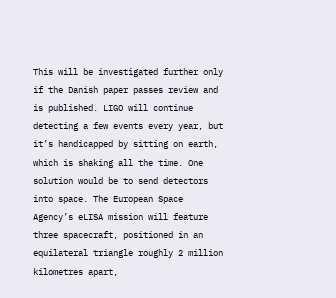This will be investigated further only if the Danish paper passes review and is published. LIGO will continue detecting a few events every year, but it’s handicapped by sitting on earth, which is shaking all the time. One solution would be to send detectors into space. The European Space Agency’s eLISA mission will feature three spacecraft, positioned in an equilateral triangle roughly 2 million kilometres apart,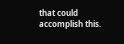that could accomplish this.